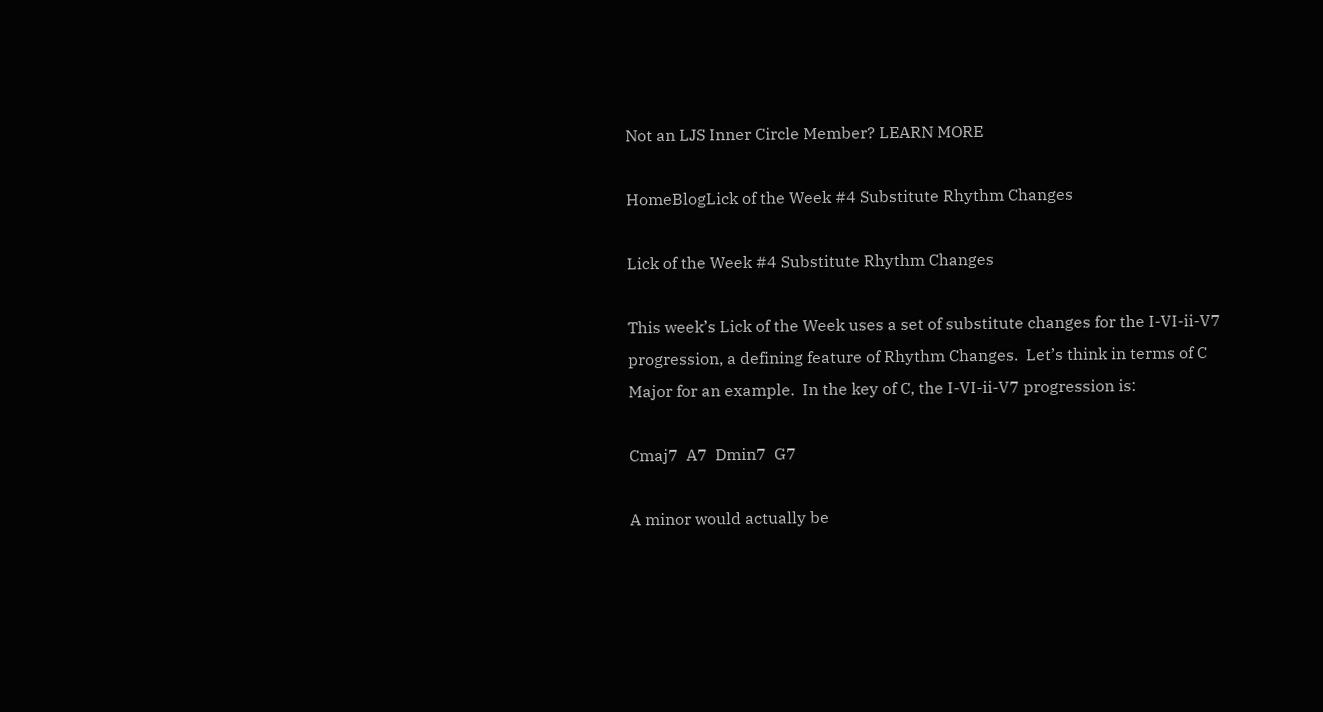Not an LJS Inner Circle Member? LEARN MORE

HomeBlogLick of the Week #4 Substitute Rhythm Changes

Lick of the Week #4 Substitute Rhythm Changes

This week’s Lick of the Week uses a set of substitute changes for the I-VI-ii-V7 progression, a defining feature of Rhythm Changes.  Let’s think in terms of C Major for an example.  In the key of C, the I-VI-ii-V7 progression is:

Cmaj7  A7  Dmin7  G7

A minor would actually be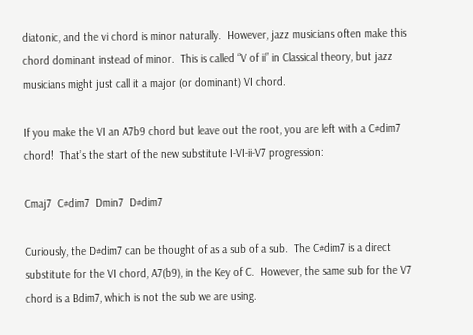diatonic, and the vi chord is minor naturally.  However, jazz musicians often make this chord dominant instead of minor.  This is called “V of ii” in Classical theory, but jazz musicians might just call it a major (or dominant) VI chord.

If you make the VI an A7b9 chord but leave out the root, you are left with a C#dim7 chord!  That’s the start of the new substitute I-VI-ii-V7 progression:

Cmaj7  C#dim7  Dmin7  D#dim7

Curiously, the D#dim7 can be thought of as a sub of a sub.  The C#dim7 is a direct substitute for the VI chord, A7(b9), in the Key of C.  However, the same sub for the V7 chord is a Bdim7, which is not the sub we are using.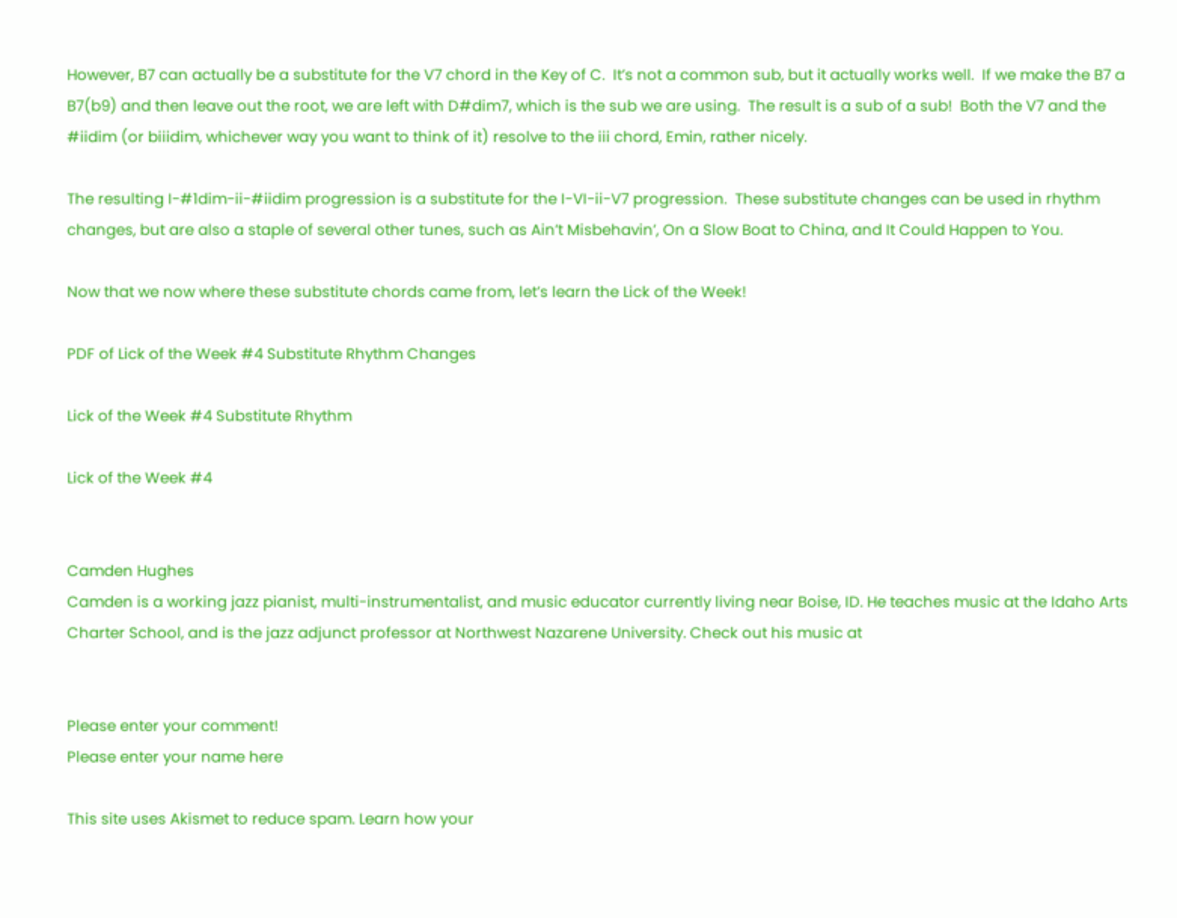However, B7 can actually be a substitute for the V7 chord in the Key of C.  It’s not a common sub, but it actually works well.  If we make the B7 a B7(b9) and then leave out the root, we are left with D#dim7, which is the sub we are using.  The result is a sub of a sub!  Both the V7 and the #iidim (or biiidim, whichever way you want to think of it) resolve to the iii chord, Emin, rather nicely.

The resulting I-#1dim-ii-#iidim progression is a substitute for the I-VI-ii-V7 progression.  These substitute changes can be used in rhythm changes, but are also a staple of several other tunes, such as Ain’t Misbehavin’, On a Slow Boat to China, and It Could Happen to You.

Now that we now where these substitute chords came from, let’s learn the Lick of the Week!

PDF of Lick of the Week #4 Substitute Rhythm Changes

Lick of the Week #4 Substitute Rhythm

Lick of the Week #4


Camden Hughes
Camden is a working jazz pianist, multi-instrumentalist, and music educator currently living near Boise, ID. He teaches music at the Idaho Arts Charter School, and is the jazz adjunct professor at Northwest Nazarene University. Check out his music at


Please enter your comment!
Please enter your name here

This site uses Akismet to reduce spam. Learn how your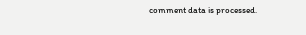comment data is processed.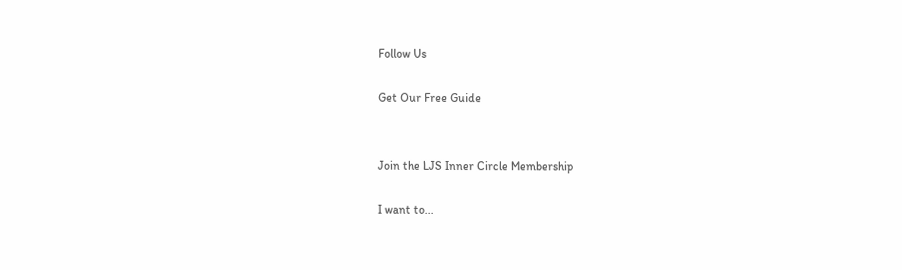Follow Us

Get Our Free Guide


Join the LJS Inner Circle Membership

I want to...